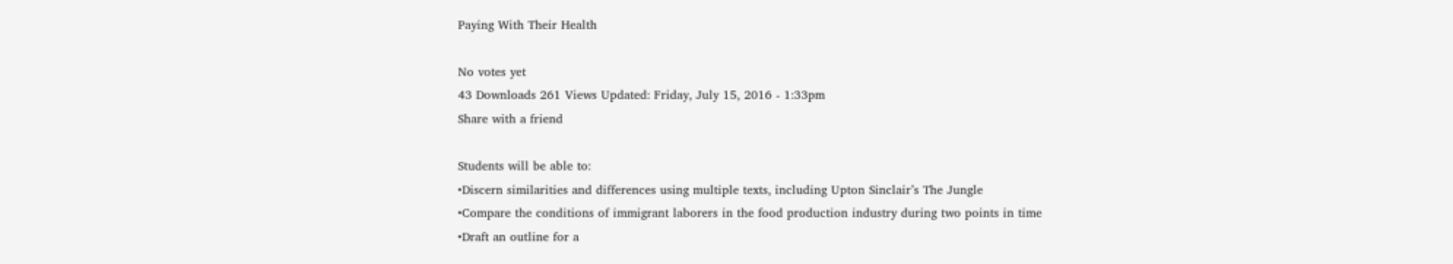Paying With Their Health

No votes yet
43 Downloads 261 Views Updated: Friday, July 15, 2016 - 1:33pm
Share with a friend

Students will be able to:
•Discern similarities and differences using multiple texts, including Upton Sinclair’s The Jungle
•Compare the conditions of immigrant laborers in the food production industry during two points in time
•Draft an outline for a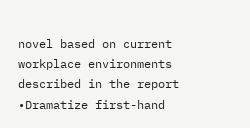novel based on current workplace environments described in the report
•Dramatize first-hand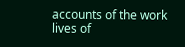accounts of the work lives of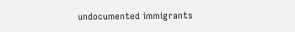undocumented immigrants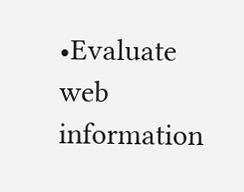•Evaluate web information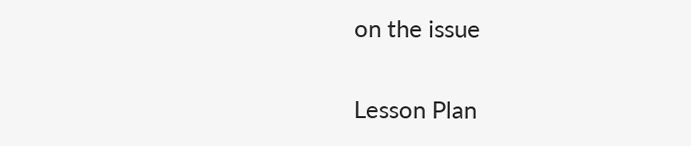on the issue

Lesson Plan